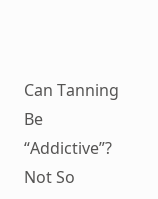Can Tanning Be “Addictive”? Not So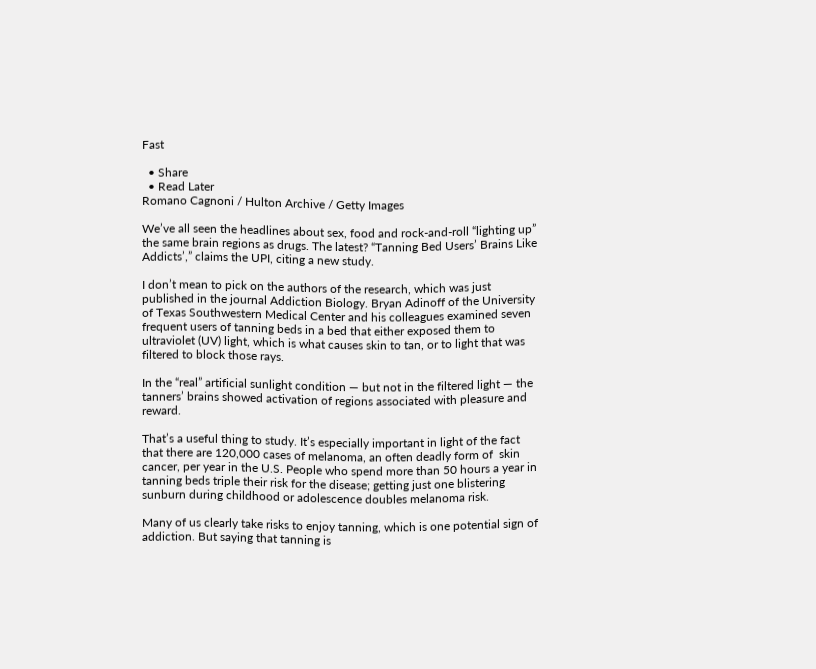Fast

  • Share
  • Read Later
Romano Cagnoni / Hulton Archive / Getty Images

We’ve all seen the headlines about sex, food and rock-and-roll “lighting up” the same brain regions as drugs. The latest? “Tanning Bed Users’ Brains Like Addicts’,” claims the UPI, citing a new study.

I don’t mean to pick on the authors of the research, which was just published in the journal Addiction Biology. Bryan Adinoff of the University of Texas Southwestern Medical Center and his colleagues examined seven frequent users of tanning beds in a bed that either exposed them to ultraviolet (UV) light, which is what causes skin to tan, or to light that was filtered to block those rays.

In the “real” artificial sunlight condition — but not in the filtered light — the tanners’ brains showed activation of regions associated with pleasure and reward.

That’s a useful thing to study. It’s especially important in light of the fact that there are 120,000 cases of melanoma, an often deadly form of  skin cancer, per year in the U.S. People who spend more than 50 hours a year in tanning beds triple their risk for the disease; getting just one blistering sunburn during childhood or adolescence doubles melanoma risk.

Many of us clearly take risks to enjoy tanning, which is one potential sign of addiction. But saying that tanning is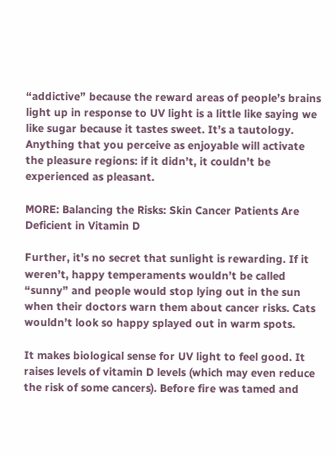“addictive” because the reward areas of people’s brains light up in response to UV light is a little like saying we like sugar because it tastes sweet. It’s a tautology. Anything that you perceive as enjoyable will activate the pleasure regions: if it didn’t, it couldn’t be experienced as pleasant.

MORE: Balancing the Risks: Skin Cancer Patients Are Deficient in Vitamin D

Further, it’s no secret that sunlight is rewarding. If it weren’t, happy temperaments wouldn’t be called “sunny” and people would stop lying out in the sun when their doctors warn them about cancer risks. Cats wouldn’t look so happy splayed out in warm spots.

It makes biological sense for UV light to feel good. It raises levels of vitamin D levels (which may even reduce the risk of some cancers). Before fire was tamed and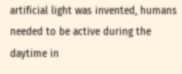artificial light was invented, humans needed to be active during the daytime in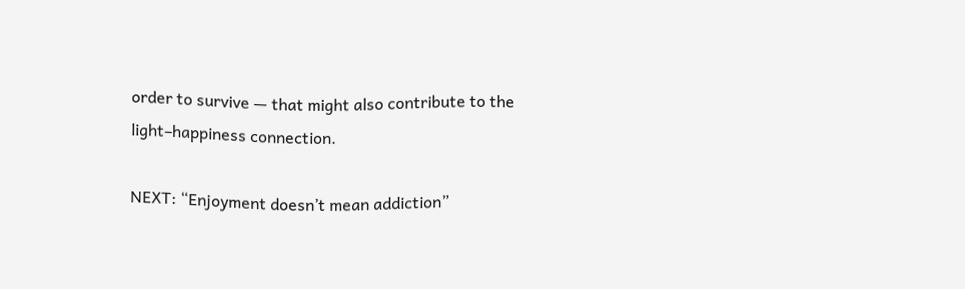order to survive — that might also contribute to the light–happiness connection.

NEXT: “Enjoyment doesn’t mean addiction”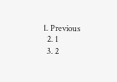1. Previous
  2. 1
  3. 2